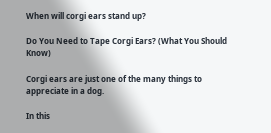When will corgi ears stand up?

Do You Need to Tape Corgi Ears? (What You Should Know)

Corgi ears are just one of the many things to appreciate in a dog.

In this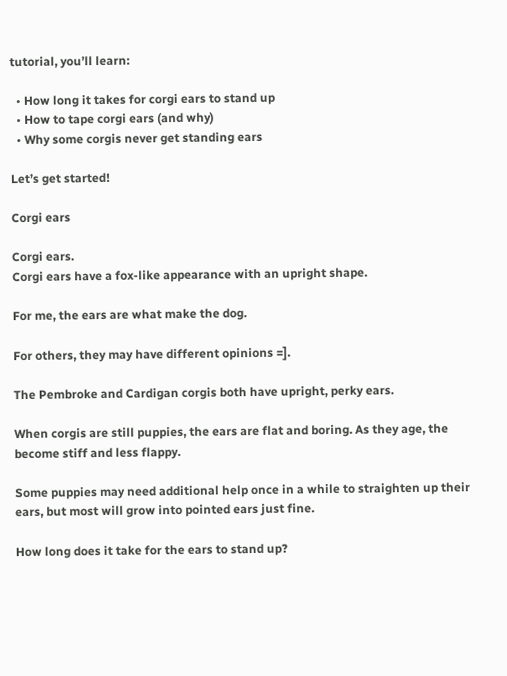tutorial, you’ll learn:

  • How long it takes for corgi ears to stand up
  • How to tape corgi ears (and why)
  • Why some corgis never get standing ears

Let’s get started!

Corgi ears

Corgi ears.
Corgi ears have a fox-like appearance with an upright shape.

For me, the ears are what make the dog.

For others, they may have different opinions =].

The Pembroke and Cardigan corgis both have upright, perky ears.

When corgis are still puppies, the ears are flat and boring. As they age, the become stiff and less flappy.

Some puppies may need additional help once in a while to straighten up their ears, but most will grow into pointed ears just fine.

How long does it take for the ears to stand up?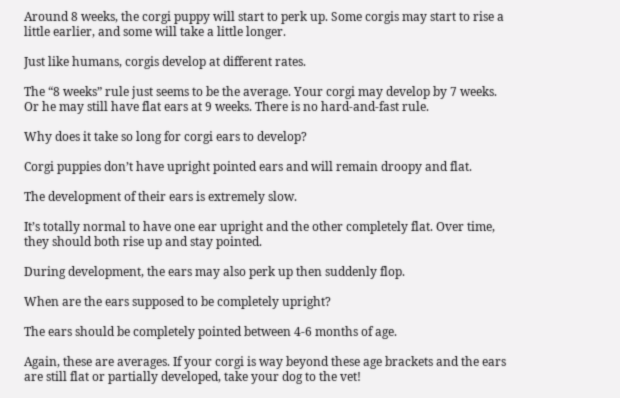Around 8 weeks, the corgi puppy will start to perk up. Some corgis may start to rise a little earlier, and some will take a little longer.

Just like humans, corgis develop at different rates.

The “8 weeks” rule just seems to be the average. Your corgi may develop by 7 weeks. Or he may still have flat ears at 9 weeks. There is no hard-and-fast rule.

Why does it take so long for corgi ears to develop?

Corgi puppies don’t have upright pointed ears and will remain droopy and flat.

The development of their ears is extremely slow.

It’s totally normal to have one ear upright and the other completely flat. Over time, they should both rise up and stay pointed.

During development, the ears may also perk up then suddenly flop.

When are the ears supposed to be completely upright?

The ears should be completely pointed between 4-6 months of age.

Again, these are averages. If your corgi is way beyond these age brackets and the ears are still flat or partially developed, take your dog to the vet!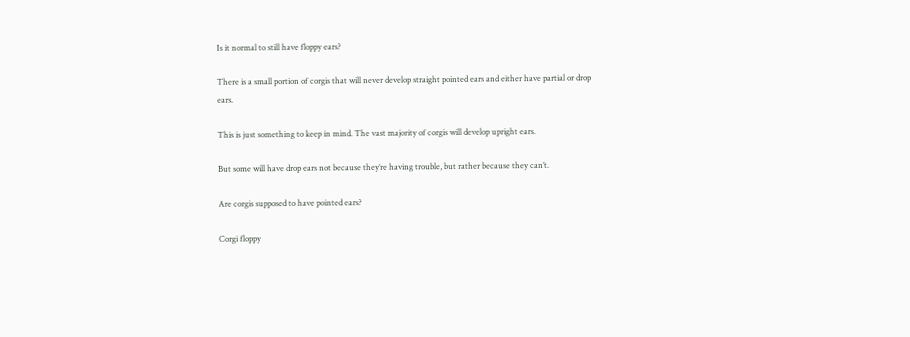Is it normal to still have floppy ears?

There is a small portion of corgis that will never develop straight pointed ears and either have partial or drop ears.

This is just something to keep in mind. The vast majority of corgis will develop upright ears.

But some will have drop ears not because they’re having trouble, but rather because they can’t.

Are corgis supposed to have pointed ears?

Corgi floppy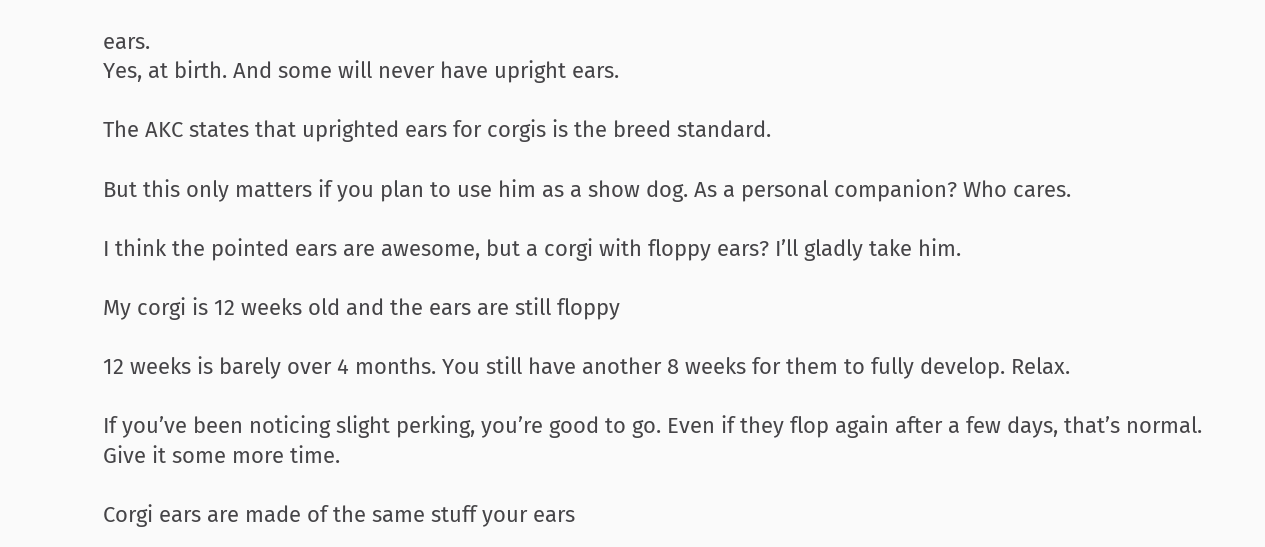ears.
Yes, at birth. And some will never have upright ears.

The AKC states that uprighted ears for corgis is the breed standard.

But this only matters if you plan to use him as a show dog. As a personal companion? Who cares.

I think the pointed ears are awesome, but a corgi with floppy ears? I’ll gladly take him.

My corgi is 12 weeks old and the ears are still floppy

12 weeks is barely over 4 months. You still have another 8 weeks for them to fully develop. Relax.

If you’ve been noticing slight perking, you’re good to go. Even if they flop again after a few days, that’s normal. Give it some more time.

Corgi ears are made of the same stuff your ears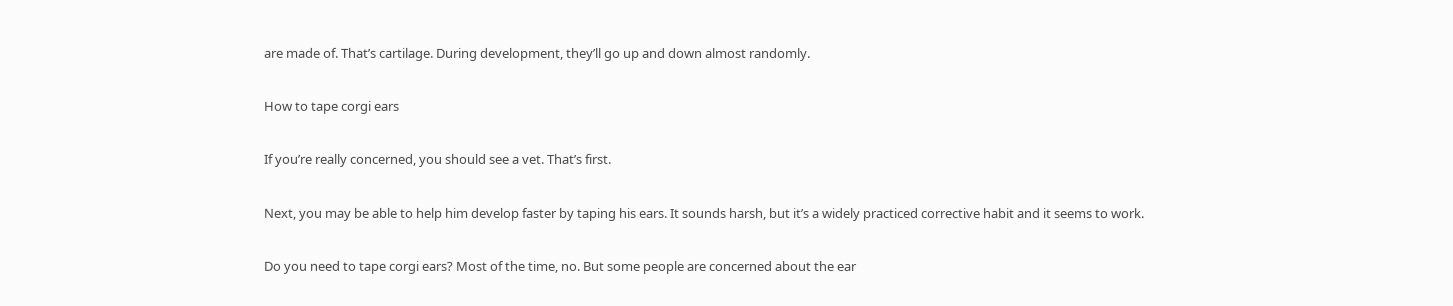are made of. That’s cartilage. During development, they’ll go up and down almost randomly.

How to tape corgi ears

If you’re really concerned, you should see a vet. That’s first.

Next, you may be able to help him develop faster by taping his ears. It sounds harsh, but it’s a widely practiced corrective habit and it seems to work.

Do you need to tape corgi ears? Most of the time, no. But some people are concerned about the ear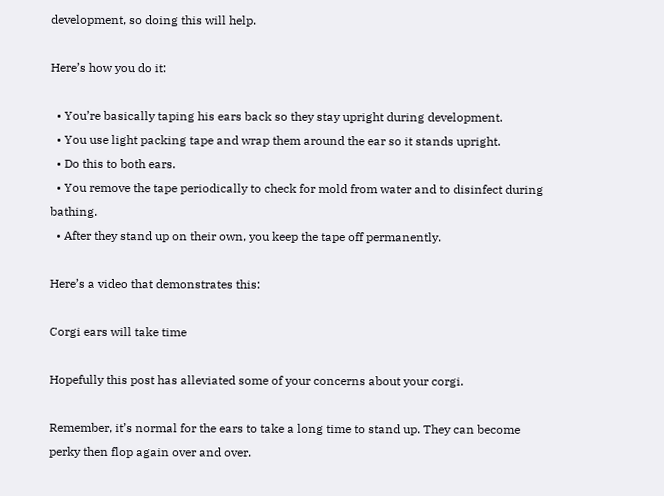development, so doing this will help.

Here’s how you do it:

  • You’re basically taping his ears back so they stay upright during development.
  • You use light packing tape and wrap them around the ear so it stands upright.
  • Do this to both ears.
  • You remove the tape periodically to check for mold from water and to disinfect during bathing.
  • After they stand up on their own, you keep the tape off permanently.

Here’s a video that demonstrates this:

Corgi ears will take time

Hopefully this post has alleviated some of your concerns about your corgi.

Remember, it’s normal for the ears to take a long time to stand up. They can become perky then flop again over and over.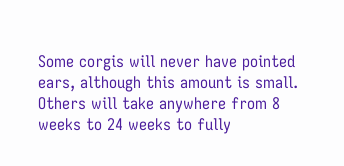Some corgis will never have pointed ears, although this amount is small. Others will take anywhere from 8 weeks to 24 weeks to fully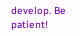develop. Be patient!